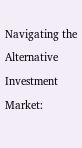Navigating the Alternative Investment Market: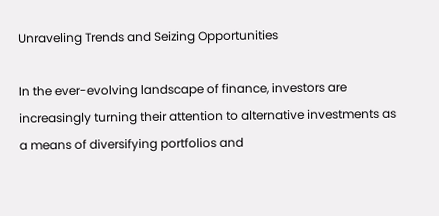Unraveling Trends and Seizing Opportunities

In the ever-evolving landscape of finance, investors are increasingly turning their attention to alternative investments as a means of diversifying portfolios and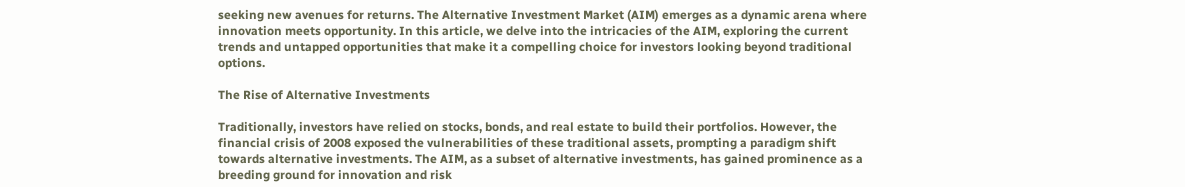seeking new avenues for returns. The Alternative Investment Market (AIM) emerges as a dynamic arena where innovation meets opportunity. In this article, we delve into the intricacies of the AIM, exploring the current trends and untapped opportunities that make it a compelling choice for investors looking beyond traditional options.

The Rise of Alternative Investments

Traditionally, investors have relied on stocks, bonds, and real estate to build their portfolios. However, the financial crisis of 2008 exposed the vulnerabilities of these traditional assets, prompting a paradigm shift towards alternative investments. The AIM, as a subset of alternative investments, has gained prominence as a breeding ground for innovation and risk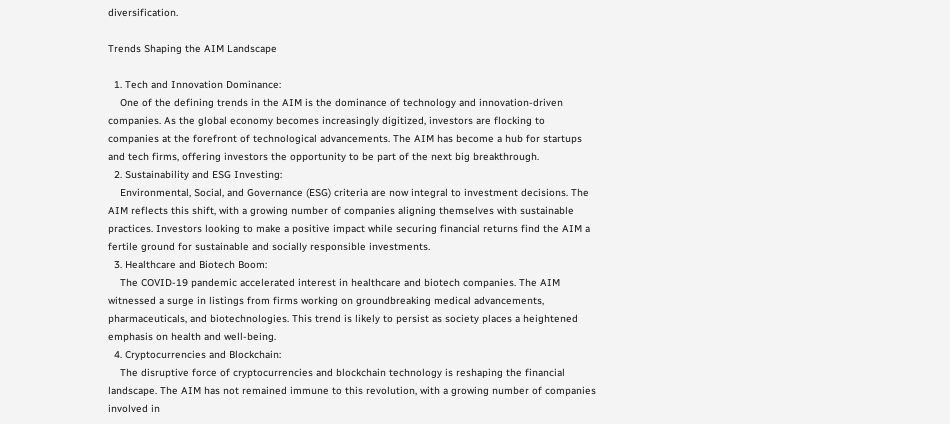diversification.

Trends Shaping the AIM Landscape

  1. Tech and Innovation Dominance:
    One of the defining trends in the AIM is the dominance of technology and innovation-driven companies. As the global economy becomes increasingly digitized, investors are flocking to companies at the forefront of technological advancements. The AIM has become a hub for startups and tech firms, offering investors the opportunity to be part of the next big breakthrough.
  2. Sustainability and ESG Investing:
    Environmental, Social, and Governance (ESG) criteria are now integral to investment decisions. The AIM reflects this shift, with a growing number of companies aligning themselves with sustainable practices. Investors looking to make a positive impact while securing financial returns find the AIM a fertile ground for sustainable and socially responsible investments.
  3. Healthcare and Biotech Boom:
    The COVID-19 pandemic accelerated interest in healthcare and biotech companies. The AIM witnessed a surge in listings from firms working on groundbreaking medical advancements, pharmaceuticals, and biotechnologies. This trend is likely to persist as society places a heightened emphasis on health and well-being.
  4. Cryptocurrencies and Blockchain:
    The disruptive force of cryptocurrencies and blockchain technology is reshaping the financial landscape. The AIM has not remained immune to this revolution, with a growing number of companies involved in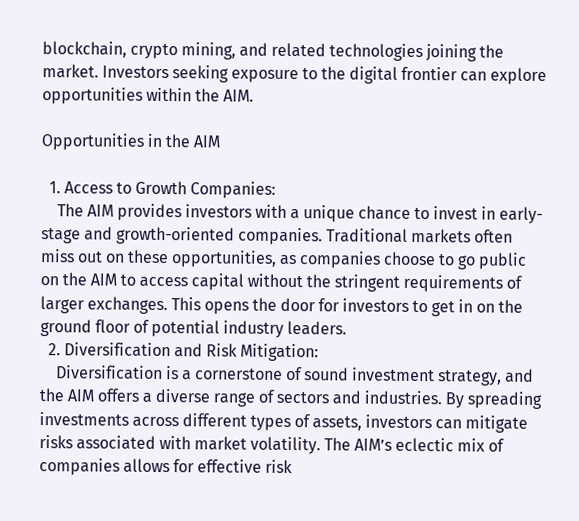blockchain, crypto mining, and related technologies joining the market. Investors seeking exposure to the digital frontier can explore opportunities within the AIM.

Opportunities in the AIM

  1. Access to Growth Companies:
    The AIM provides investors with a unique chance to invest in early-stage and growth-oriented companies. Traditional markets often miss out on these opportunities, as companies choose to go public on the AIM to access capital without the stringent requirements of larger exchanges. This opens the door for investors to get in on the ground floor of potential industry leaders.
  2. Diversification and Risk Mitigation:
    Diversification is a cornerstone of sound investment strategy, and the AIM offers a diverse range of sectors and industries. By spreading investments across different types of assets, investors can mitigate risks associated with market volatility. The AIM’s eclectic mix of companies allows for effective risk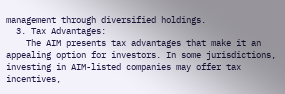management through diversified holdings.
  3. Tax Advantages:
    The AIM presents tax advantages that make it an appealing option for investors. In some jurisdictions, investing in AIM-listed companies may offer tax incentives,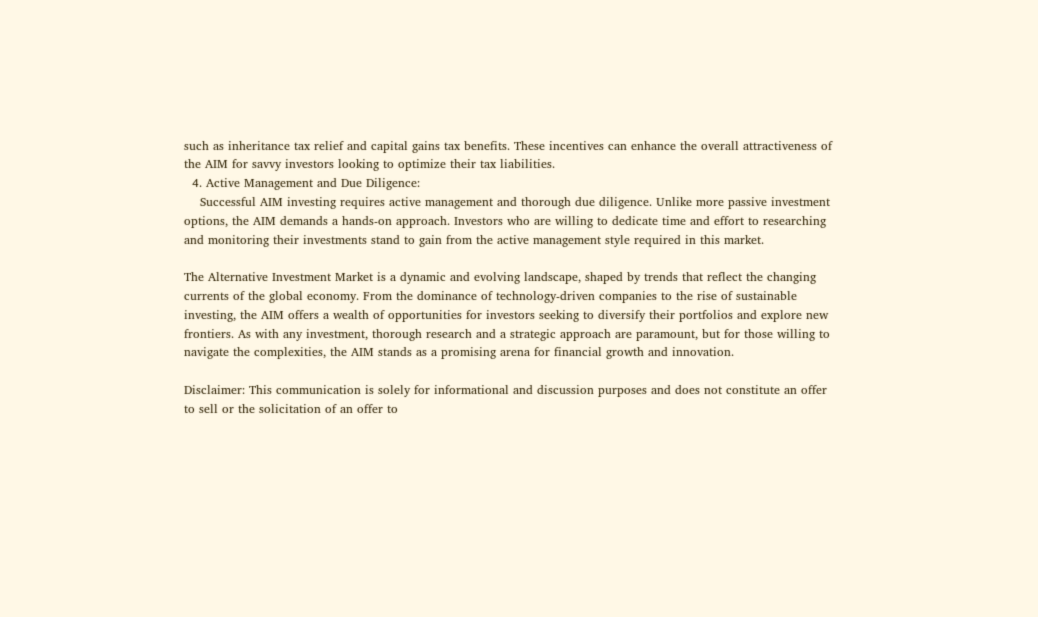such as inheritance tax relief and capital gains tax benefits. These incentives can enhance the overall attractiveness of the AIM for savvy investors looking to optimize their tax liabilities.
  4. Active Management and Due Diligence:
    Successful AIM investing requires active management and thorough due diligence. Unlike more passive investment options, the AIM demands a hands-on approach. Investors who are willing to dedicate time and effort to researching and monitoring their investments stand to gain from the active management style required in this market.

The Alternative Investment Market is a dynamic and evolving landscape, shaped by trends that reflect the changing currents of the global economy. From the dominance of technology-driven companies to the rise of sustainable investing, the AIM offers a wealth of opportunities for investors seeking to diversify their portfolios and explore new frontiers. As with any investment, thorough research and a strategic approach are paramount, but for those willing to navigate the complexities, the AIM stands as a promising arena for financial growth and innovation.

Disclaimer: This communication is solely for informational and discussion purposes and does not constitute an offer to sell or the solicitation of an offer to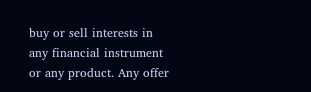buy or sell interests in any financial instrument or any product. Any offer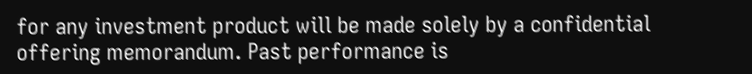for any investment product will be made solely by a confidential offering memorandum. Past performance is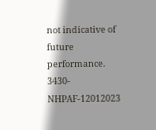not indicative of future performance. 3430-NHPAF-12012023